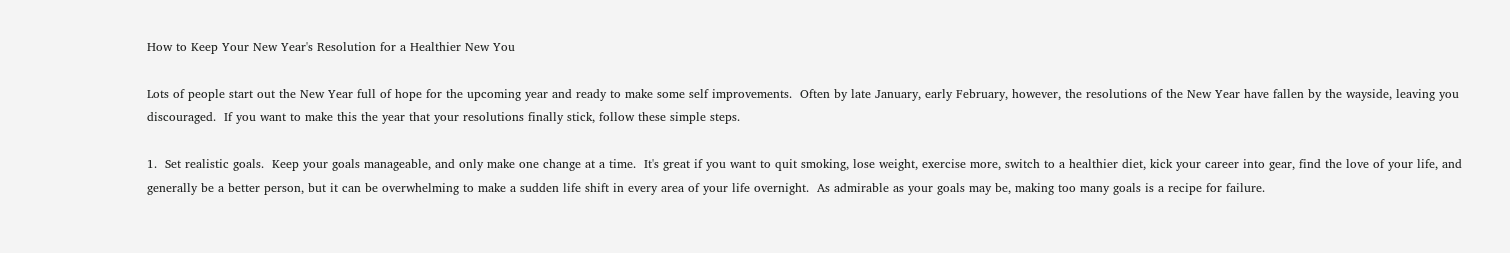How to Keep Your New Year's Resolution for a Healthier New You

Lots of people start out the New Year full of hope for the upcoming year and ready to make some self improvements.  Often by late January, early February, however, the resolutions of the New Year have fallen by the wayside, leaving you discouraged.  If you want to make this the year that your resolutions finally stick, follow these simple steps.

1.  Set realistic goals.  Keep your goals manageable, and only make one change at a time.  It's great if you want to quit smoking, lose weight, exercise more, switch to a healthier diet, kick your career into gear, find the love of your life, and generally be a better person, but it can be overwhelming to make a sudden life shift in every area of your life overnight.  As admirable as your goals may be, making too many goals is a recipe for failure.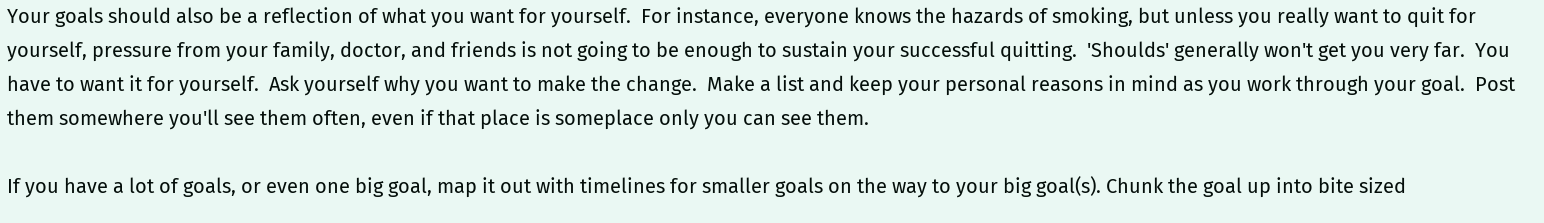Your goals should also be a reflection of what you want for yourself.  For instance, everyone knows the hazards of smoking, but unless you really want to quit for yourself, pressure from your family, doctor, and friends is not going to be enough to sustain your successful quitting.  'Shoulds' generally won't get you very far.  You have to want it for yourself.  Ask yourself why you want to make the change.  Make a list and keep your personal reasons in mind as you work through your goal.  Post them somewhere you'll see them often, even if that place is someplace only you can see them.

If you have a lot of goals, or even one big goal, map it out with timelines for smaller goals on the way to your big goal(s). Chunk the goal up into bite sized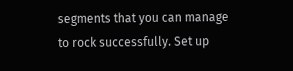segments that you can manage to rock successfully. Set up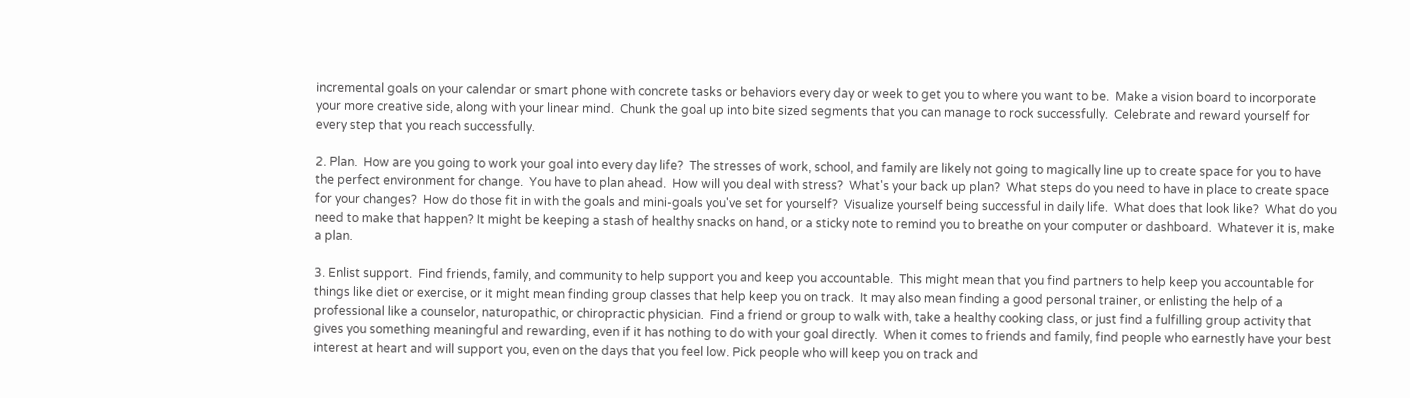incremental goals on your calendar or smart phone with concrete tasks or behaviors every day or week to get you to where you want to be.  Make a vision board to incorporate your more creative side, along with your linear mind.  Chunk the goal up into bite sized segments that you can manage to rock successfully.  Celebrate and reward yourself for every step that you reach successfully.

2. Plan.  How are you going to work your goal into every day life?  The stresses of work, school, and family are likely not going to magically line up to create space for you to have the perfect environment for change.  You have to plan ahead.  How will you deal with stress?  What's your back up plan?  What steps do you need to have in place to create space for your changes?  How do those fit in with the goals and mini-goals you've set for yourself?  Visualize yourself being successful in daily life.  What does that look like?  What do you need to make that happen? It might be keeping a stash of healthy snacks on hand, or a sticky note to remind you to breathe on your computer or dashboard.  Whatever it is, make a plan.

3. Enlist support.  Find friends, family, and community to help support you and keep you accountable.  This might mean that you find partners to help keep you accountable for things like diet or exercise, or it might mean finding group classes that help keep you on track.  It may also mean finding a good personal trainer, or enlisting the help of a professional like a counselor, naturopathic, or chiropractic physician.  Find a friend or group to walk with, take a healthy cooking class, or just find a fulfilling group activity that gives you something meaningful and rewarding, even if it has nothing to do with your goal directly.  When it comes to friends and family, find people who earnestly have your best interest at heart and will support you, even on the days that you feel low. Pick people who will keep you on track and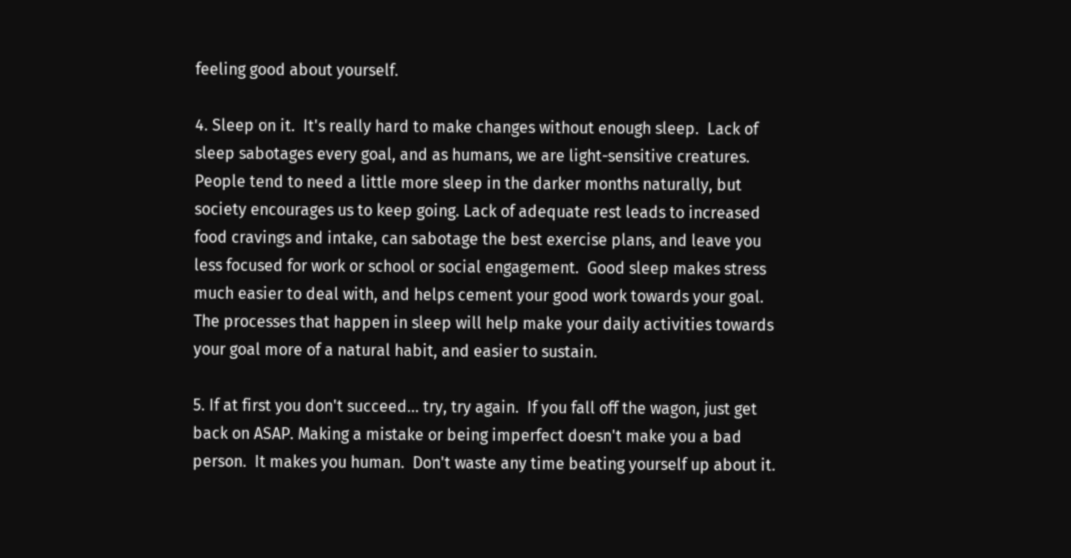feeling good about yourself.

4. Sleep on it.  It's really hard to make changes without enough sleep.  Lack of sleep sabotages every goal, and as humans, we are light-sensitive creatures.  People tend to need a little more sleep in the darker months naturally, but society encourages us to keep going. Lack of adequate rest leads to increased food cravings and intake, can sabotage the best exercise plans, and leave you less focused for work or school or social engagement.  Good sleep makes stress much easier to deal with, and helps cement your good work towards your goal.  The processes that happen in sleep will help make your daily activities towards your goal more of a natural habit, and easier to sustain.

5. If at first you don't succeed... try, try again.  If you fall off the wagon, just get back on ASAP. Making a mistake or being imperfect doesn't make you a bad person.  It makes you human.  Don't waste any time beating yourself up about it.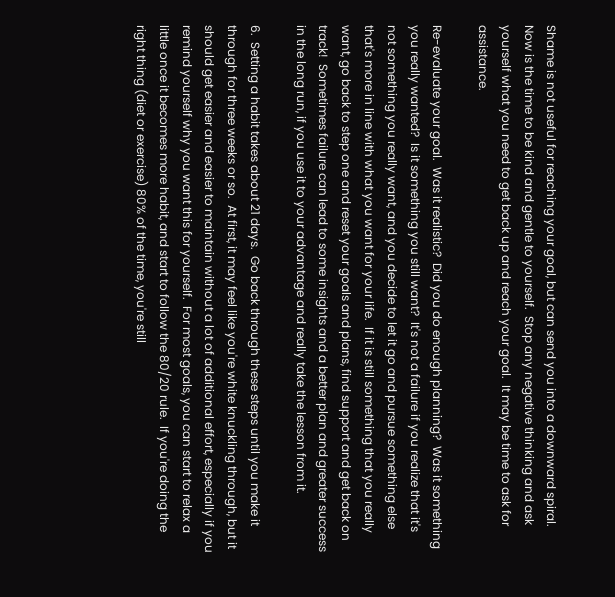Shame is not useful for reaching your goal, but can send you into a downward spiral.  Now is the time to be kind and gentle to yourself.  Stop any negative thinking and ask yourself what you need to get back up and reach your goal.  It may be time to ask for assistance.

Re-evaluate your goal.  Was it realistic?  Did you do enough planning?  Was it something you really wanted?  Is it something you still want?  It's not a failure if you realize that it's not something you really want, and you decide to let it go and pursue something else that's more in line with what you want for your life.  If it is still something that you really want, go back to step one and reset your goals and plans, find support and get back on track!  Sometimes failure can lead to some insights and a better plan and greater success in the long run, if you use it to your advantage and really take the lesson from it.

6.  Setting a habit takes about 21 days.  Go back through these steps until you make it through for three weeks or so.  At first, it may feel like you're white knuckling through, but it should get easier and easier to maintain without a lot of additional effort, especially if you remind yourself why you want this for yourself.  For most goals, you can start to relax a little once it becomes more habit, and start to follow the 80/20 rule.  If you're doing the right thing (diet or exercise) 80% of the time, you're still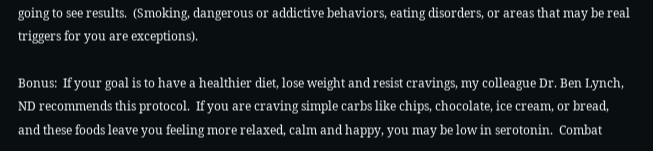going to see results.  (Smoking, dangerous or addictive behaviors, eating disorders, or areas that may be real triggers for you are exceptions).

Bonus:  If your goal is to have a healthier diet, lose weight and resist cravings, my colleague Dr. Ben Lynch, ND recommends this protocol.  If you are craving simple carbs like chips, chocolate, ice cream, or bread, and these foods leave you feeling more relaxed, calm and happy, you may be low in serotonin.  Combat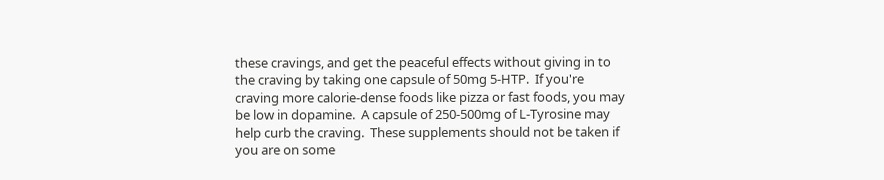these cravings, and get the peaceful effects without giving in to the craving by taking one capsule of 50mg 5-HTP.  If you're craving more calorie-dense foods like pizza or fast foods, you may be low in dopamine.  A capsule of 250-500mg of L-Tyrosine may help curb the craving.  These supplements should not be taken if you are on some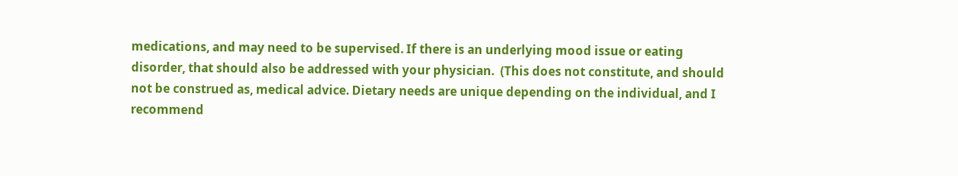medications, and may need to be supervised. If there is an underlying mood issue or eating disorder, that should also be addressed with your physician.  (This does not constitute, and should not be construed as, medical advice. Dietary needs are unique depending on the individual, and I recommend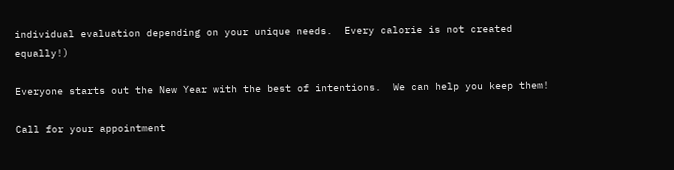individual evaluation depending on your unique needs.  Every calorie is not created equally!)

Everyone starts out the New Year with the best of intentions.  We can help you keep them!

Call for your appointment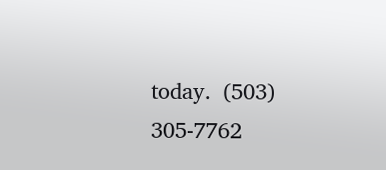today.  (503) 305-7762